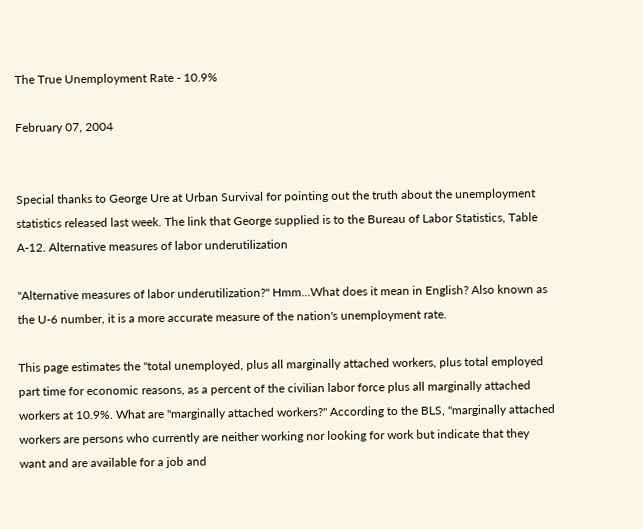The True Unemployment Rate - 10.9%

February 07, 2004


Special thanks to George Ure at Urban Survival for pointing out the truth about the unemployment statistics released last week. The link that George supplied is to the Bureau of Labor Statistics, Table A-12. Alternative measures of labor underutilization

"Alternative measures of labor underutilization?" Hmm...What does it mean in English? Also known as the U-6 number, it is a more accurate measure of the nation's unemployment rate.

This page estimates the "total unemployed, plus all marginally attached workers, plus total employed part time for economic reasons, as a percent of the civilian labor force plus all marginally attached workers at 10.9%. What are "marginally attached workers?" According to the BLS, "marginally attached workers are persons who currently are neither working nor looking for work but indicate that they want and are available for a job and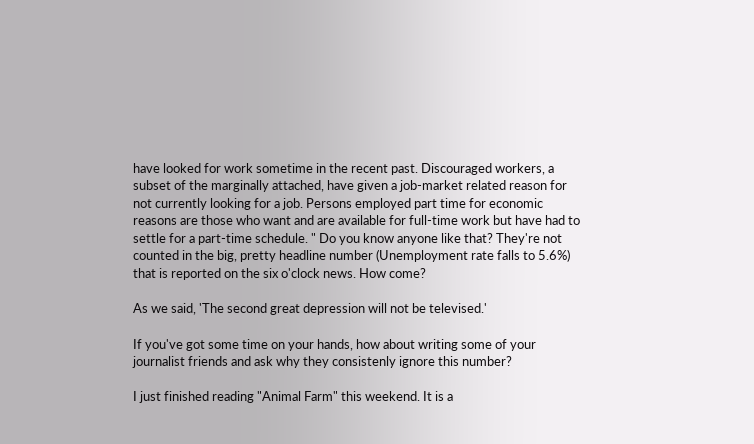have looked for work sometime in the recent past. Discouraged workers, a subset of the marginally attached, have given a job-market related reason for not currently looking for a job. Persons employed part time for economic reasons are those who want and are available for full-time work but have had to settle for a part-time schedule. " Do you know anyone like that? They're not counted in the big, pretty headline number (Unemployment rate falls to 5.6%) that is reported on the six o'clock news. How come?

As we said, 'The second great depression will not be televised.'

If you've got some time on your hands, how about writing some of your journalist friends and ask why they consistenly ignore this number?

I just finished reading "Animal Farm" this weekend. It is a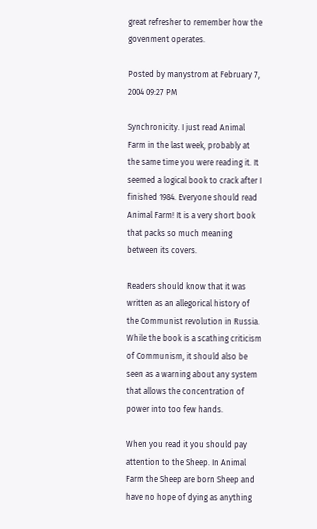great refresher to remember how the govenment operates.

Posted by manystrom at February 7, 2004 09:27 PM

Synchronicity. I just read Animal Farm in the last week, probably at the same time you were reading it. It seemed a logical book to crack after I finished 1984. Everyone should read Animal Farm! It is a very short book that packs so much meaning between its covers.

Readers should know that it was written as an allegorical history of the Communist revolution in Russia. While the book is a scathing criticism of Communism, it should also be seen as a warning about any system that allows the concentration of power into too few hands.

When you read it you should pay attention to the Sheep. In Animal Farm the Sheep are born Sheep and have no hope of dying as anything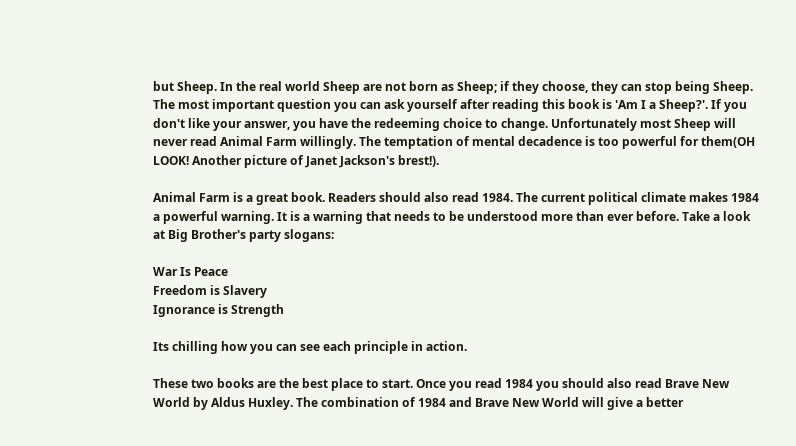but Sheep. In the real world Sheep are not born as Sheep; if they choose, they can stop being Sheep. The most important question you can ask yourself after reading this book is 'Am I a Sheep?'. If you don't like your answer, you have the redeeming choice to change. Unfortunately most Sheep will never read Animal Farm willingly. The temptation of mental decadence is too powerful for them(OH LOOK! Another picture of Janet Jackson's brest!).

Animal Farm is a great book. Readers should also read 1984. The current political climate makes 1984 a powerful warning. It is a warning that needs to be understood more than ever before. Take a look at Big Brother's party slogans:

War Is Peace
Freedom is Slavery
Ignorance is Strength

Its chilling how you can see each principle in action.

These two books are the best place to start. Once you read 1984 you should also read Brave New World by Aldus Huxley. The combination of 1984 and Brave New World will give a better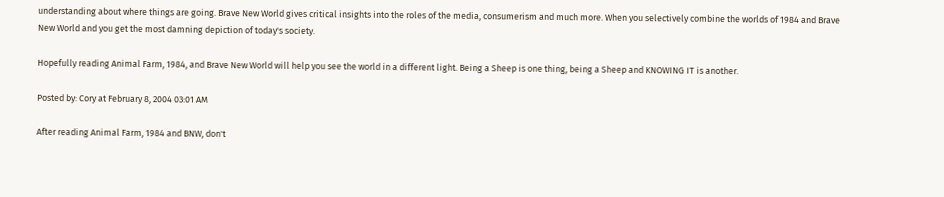understanding about where things are going. Brave New World gives critical insights into the roles of the media, consumerism and much more. When you selectively combine the worlds of 1984 and Brave New World and you get the most damning depiction of today's society.

Hopefully reading Animal Farm, 1984, and Brave New World will help you see the world in a different light. Being a Sheep is one thing, being a Sheep and KNOWING IT is another.

Posted by: Cory at February 8, 2004 03:01 AM

After reading Animal Farm, 1984 and BNW, don't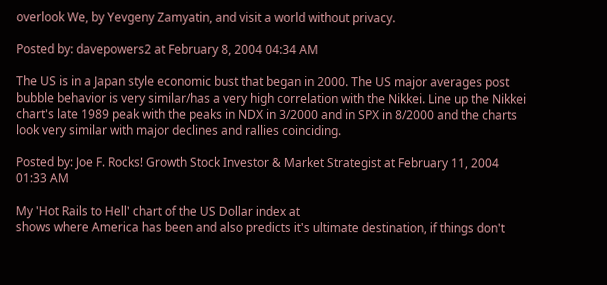overlook We, by Yevgeny Zamyatin, and visit a world without privacy.

Posted by: davepowers2 at February 8, 2004 04:34 AM

The US is in a Japan style economic bust that began in 2000. The US major averages post bubble behavior is very similar/has a very high correlation with the Nikkei. Line up the Nikkei chart's late 1989 peak with the peaks in NDX in 3/2000 and in SPX in 8/2000 and the charts look very similar with major declines and rallies coinciding.

Posted by: Joe F. Rocks! Growth Stock Investor & Market Strategist at February 11, 2004 01:33 AM

My 'Hot Rails to Hell' chart of the US Dollar index at
shows where America has been and also predicts it's ultimate destination, if things don't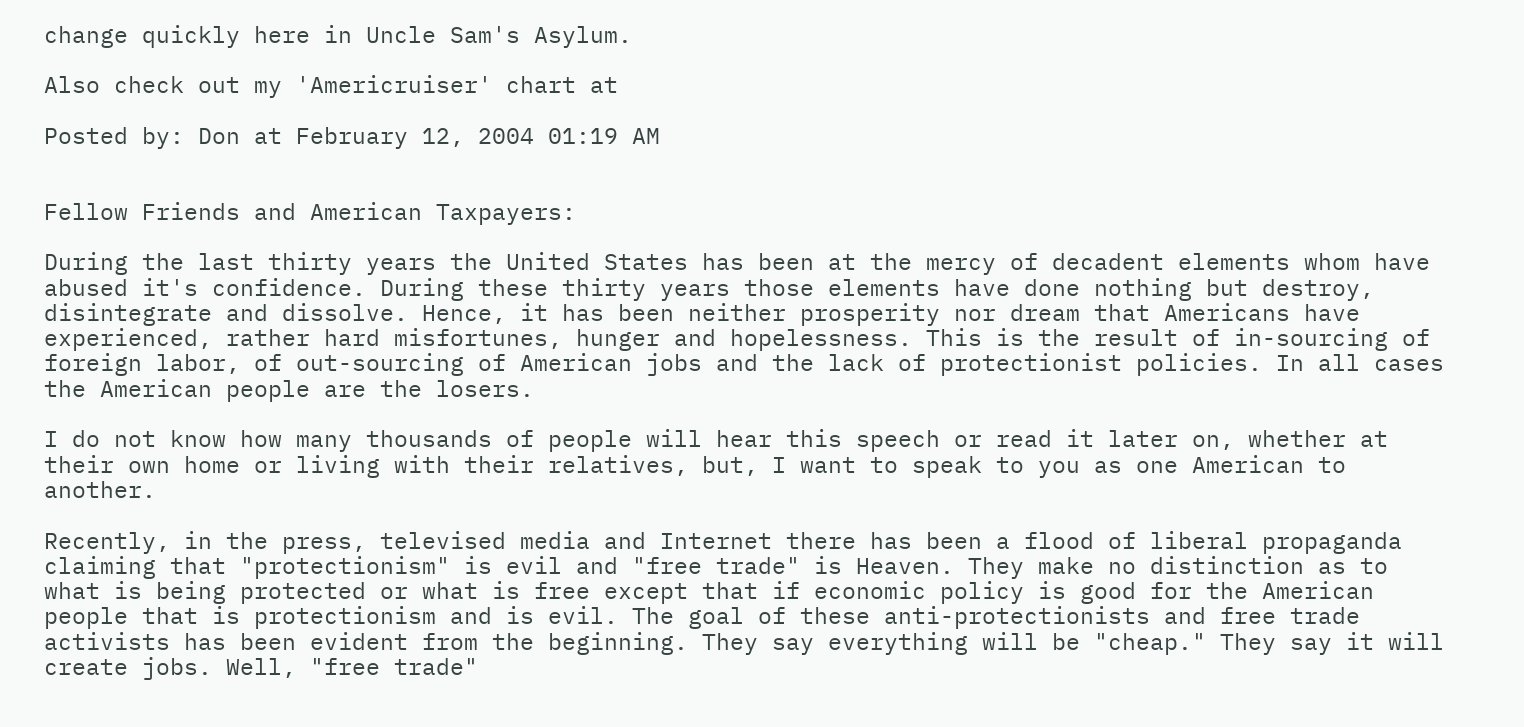change quickly here in Uncle Sam's Asylum.

Also check out my 'Americruiser' chart at

Posted by: Don at February 12, 2004 01:19 AM


Fellow Friends and American Taxpayers:

During the last thirty years the United States has been at the mercy of decadent elements whom have abused it's confidence. During these thirty years those elements have done nothing but destroy, disintegrate and dissolve. Hence, it has been neither prosperity nor dream that Americans have experienced, rather hard misfortunes, hunger and hopelessness. This is the result of in-sourcing of foreign labor, of out-sourcing of American jobs and the lack of protectionist policies. In all cases the American people are the losers.

I do not know how many thousands of people will hear this speech or read it later on, whether at their own home or living with their relatives, but, I want to speak to you as one American to another.

Recently, in the press, televised media and Internet there has been a flood of liberal propaganda claiming that "protectionism" is evil and "free trade" is Heaven. They make no distinction as to what is being protected or what is free except that if economic policy is good for the American people that is protectionism and is evil. The goal of these anti-protectionists and free trade activists has been evident from the beginning. They say everything will be "cheap." They say it will create jobs. Well, "free trade"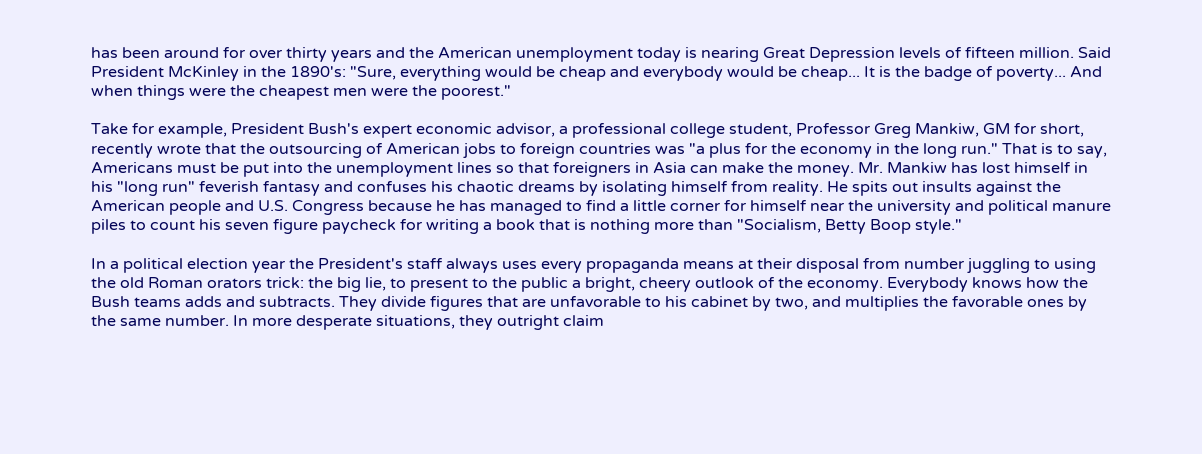has been around for over thirty years and the American unemployment today is nearing Great Depression levels of fifteen million. Said President McKinley in the 1890's: "Sure, everything would be cheap and everybody would be cheap... It is the badge of poverty... And when things were the cheapest men were the poorest."

Take for example, President Bush's expert economic advisor, a professional college student, Professor Greg Mankiw, GM for short, recently wrote that the outsourcing of American jobs to foreign countries was "a plus for the economy in the long run." That is to say, Americans must be put into the unemployment lines so that foreigners in Asia can make the money. Mr. Mankiw has lost himself in his "long run" feverish fantasy and confuses his chaotic dreams by isolating himself from reality. He spits out insults against the American people and U.S. Congress because he has managed to find a little corner for himself near the university and political manure piles to count his seven figure paycheck for writing a book that is nothing more than "Socialism, Betty Boop style."

In a political election year the President's staff always uses every propaganda means at their disposal from number juggling to using the old Roman orators trick: the big lie, to present to the public a bright, cheery outlook of the economy. Everybody knows how the Bush teams adds and subtracts. They divide figures that are unfavorable to his cabinet by two, and multiplies the favorable ones by the same number. In more desperate situations, they outright claim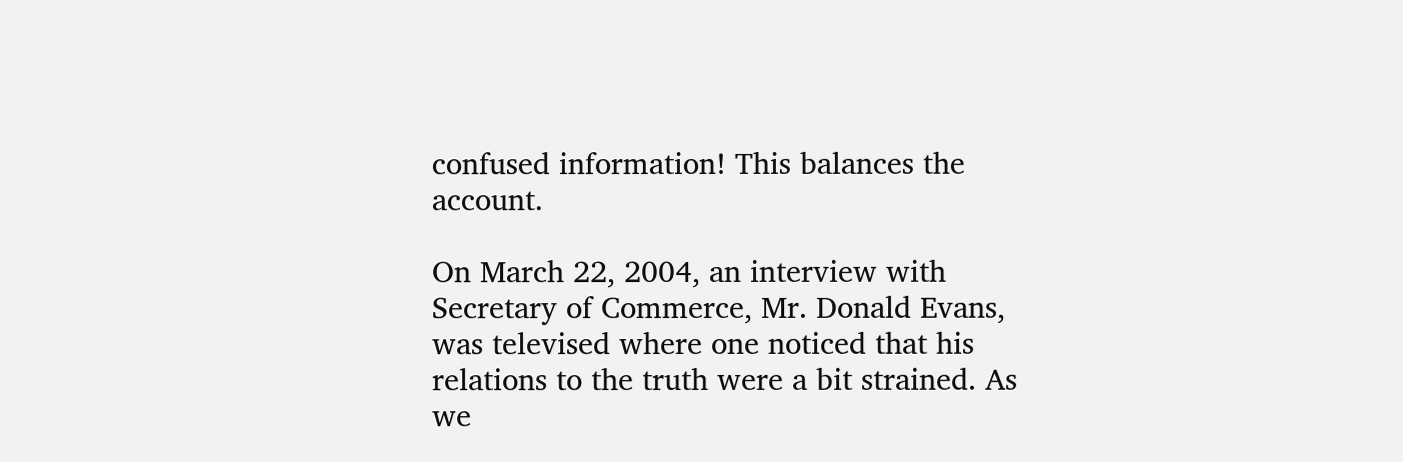confused information! This balances the account.

On March 22, 2004, an interview with Secretary of Commerce, Mr. Donald Evans, was televised where one noticed that his relations to the truth were a bit strained. As we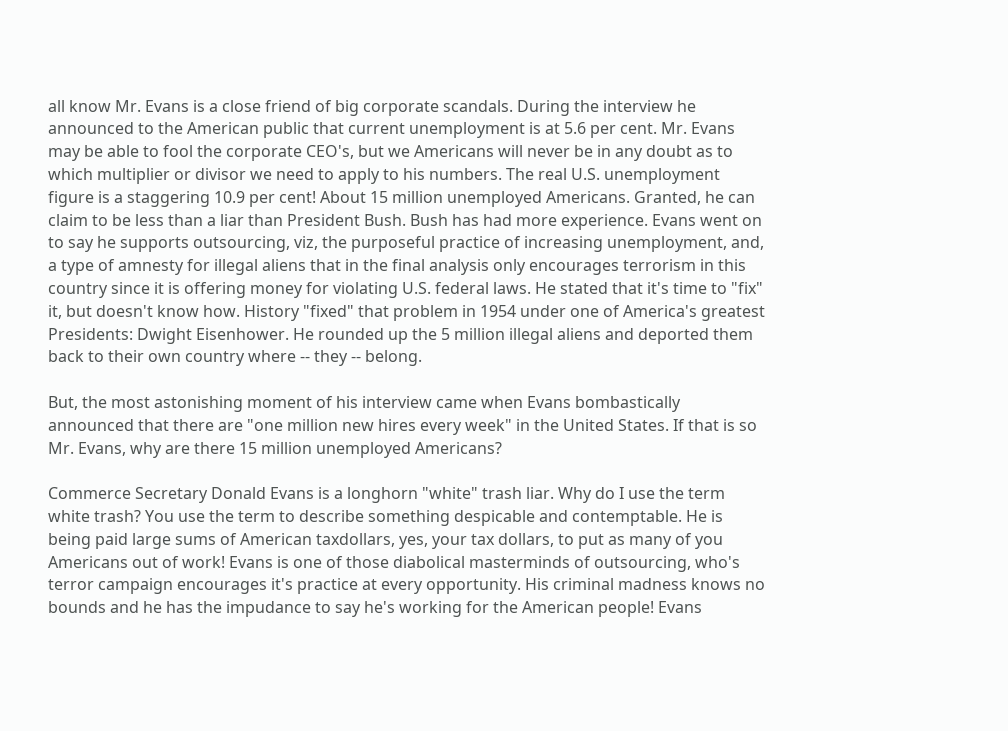all know Mr. Evans is a close friend of big corporate scandals. During the interview he announced to the American public that current unemployment is at 5.6 per cent. Mr. Evans may be able to fool the corporate CEO's, but we Americans will never be in any doubt as to which multiplier or divisor we need to apply to his numbers. The real U.S. unemployment figure is a staggering 10.9 per cent! About 15 million unemployed Americans. Granted, he can claim to be less than a liar than President Bush. Bush has had more experience. Evans went on to say he supports outsourcing, viz, the purposeful practice of increasing unemployment, and, a type of amnesty for illegal aliens that in the final analysis only encourages terrorism in this country since it is offering money for violating U.S. federal laws. He stated that it's time to "fix" it, but doesn't know how. History "fixed" that problem in 1954 under one of America's greatest Presidents: Dwight Eisenhower. He rounded up the 5 million illegal aliens and deported them back to their own country where -- they -- belong.

But, the most astonishing moment of his interview came when Evans bombastically announced that there are "one million new hires every week" in the United States. If that is so Mr. Evans, why are there 15 million unemployed Americans?

Commerce Secretary Donald Evans is a longhorn "white" trash liar. Why do I use the term white trash? You use the term to describe something despicable and contemptable. He is being paid large sums of American taxdollars, yes, your tax dollars, to put as many of you Americans out of work! Evans is one of those diabolical masterminds of outsourcing, who's terror campaign encourages it's practice at every opportunity. His criminal madness knows no bounds and he has the impudance to say he's working for the American people! Evans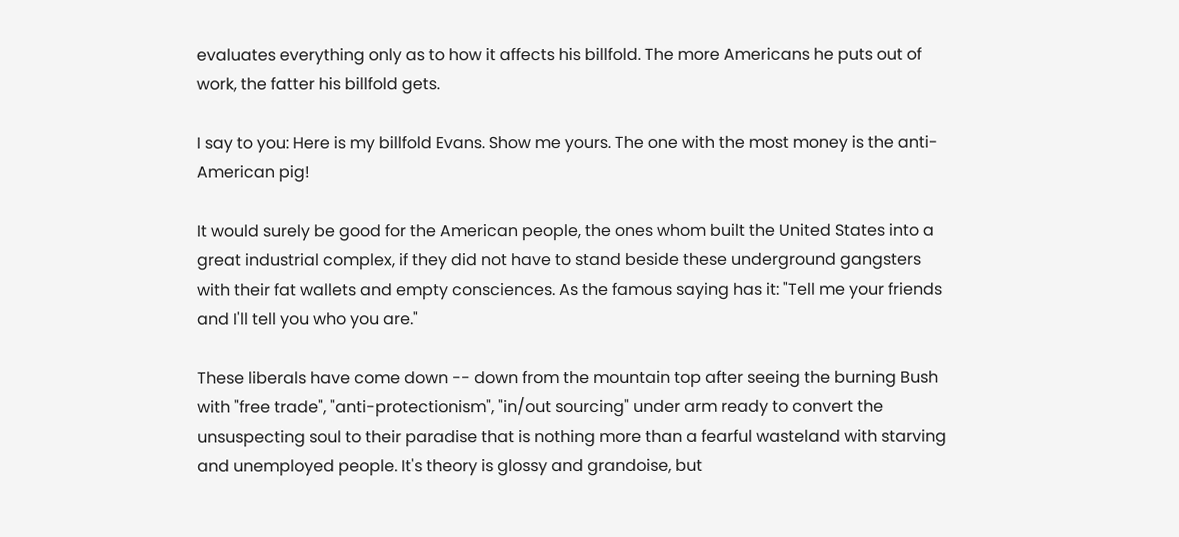evaluates everything only as to how it affects his billfold. The more Americans he puts out of work, the fatter his billfold gets.

I say to you: Here is my billfold Evans. Show me yours. The one with the most money is the anti-American pig!

It would surely be good for the American people, the ones whom built the United States into a great industrial complex, if they did not have to stand beside these underground gangsters with their fat wallets and empty consciences. As the famous saying has it: "Tell me your friends and I'll tell you who you are."

These liberals have come down -- down from the mountain top after seeing the burning Bush with "free trade", "anti-protectionism", "in/out sourcing" under arm ready to convert the unsuspecting soul to their paradise that is nothing more than a fearful wasteland with starving and unemployed people. It's theory is glossy and grandoise, but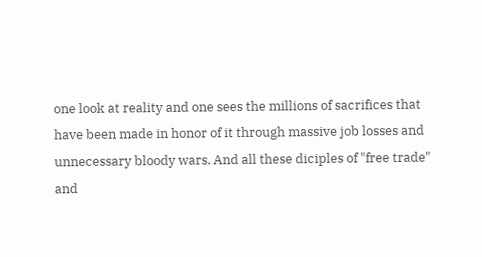one look at reality and one sees the millions of sacrifices that have been made in honor of it through massive job losses and unnecessary bloody wars. And all these diciples of "free trade" and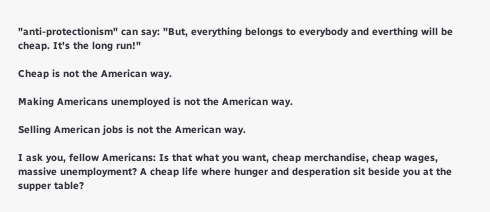"anti-protectionism" can say: "But, everything belongs to everybody and everthing will be cheap. It's the long run!"

Cheap is not the American way.

Making Americans unemployed is not the American way.

Selling American jobs is not the American way.

I ask you, fellow Americans: Is that what you want, cheap merchandise, cheap wages, massive unemployment? A cheap life where hunger and desperation sit beside you at the supper table?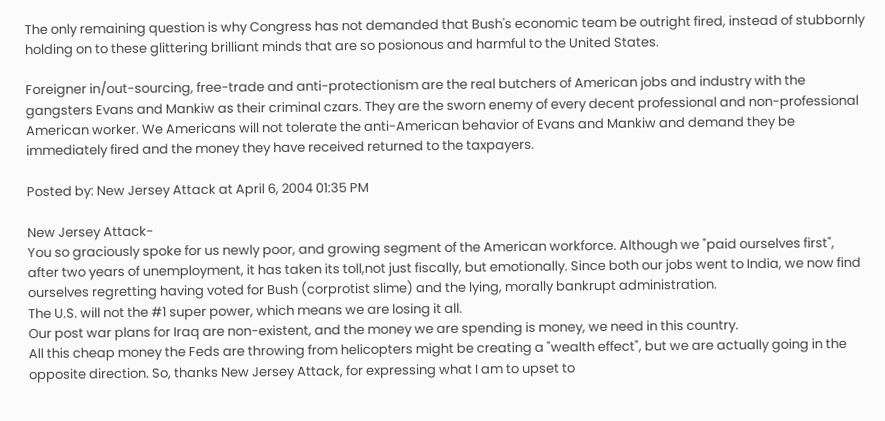The only remaining question is why Congress has not demanded that Bush's economic team be outright fired, instead of stubbornly holding on to these glittering brilliant minds that are so posionous and harmful to the United States.

Foreigner in/out-sourcing, free-trade and anti-protectionism are the real butchers of American jobs and industry with the gangsters Evans and Mankiw as their criminal czars. They are the sworn enemy of every decent professional and non-professional American worker. We Americans will not tolerate the anti-American behavior of Evans and Mankiw and demand they be immediately fired and the money they have received returned to the taxpayers.

Posted by: New Jersey Attack at April 6, 2004 01:35 PM

New Jersey Attack-
You so graciously spoke for us newly poor, and growing segment of the American workforce. Although we "paid ourselves first", after two years of unemployment, it has taken its toll,not just fiscally, but emotionally. Since both our jobs went to India, we now find ourselves regretting having voted for Bush (corprotist slime) and the lying, morally bankrupt administration.
The U.S. will not the #1 super power, which means we are losing it all.
Our post war plans for Iraq are non-existent, and the money we are spending is money, we need in this country.
All this cheap money the Feds are throwing from helicopters might be creating a "wealth effect", but we are actually going in the opposite direction. So, thanks New Jersey Attack, for expressing what I am to upset to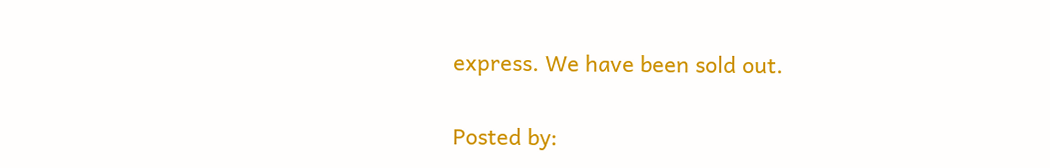express. We have been sold out.

Posted by: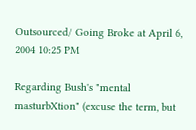Outsourced/ Going Broke at April 6, 2004 10:25 PM

Regarding Bush's "mental masturbXtion" (excuse the term, but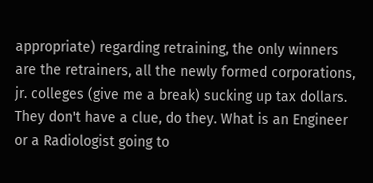appropriate) regarding retraining, the only winners are the retrainers, all the newly formed corporations, jr. colleges (give me a break) sucking up tax dollars. They don't have a clue, do they. What is an Engineer or a Radiologist going to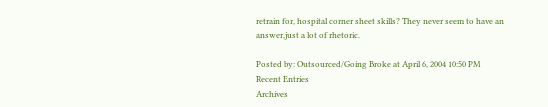retrain for, hospital corner sheet skills? They never seem to have an answer,just a lot of rhetoric.

Posted by: Outsourced/Going Broke at April 6, 2004 10:50 PM
Recent Entries
Archives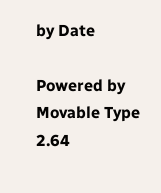by Date

Powered by
Movable Type 2.64